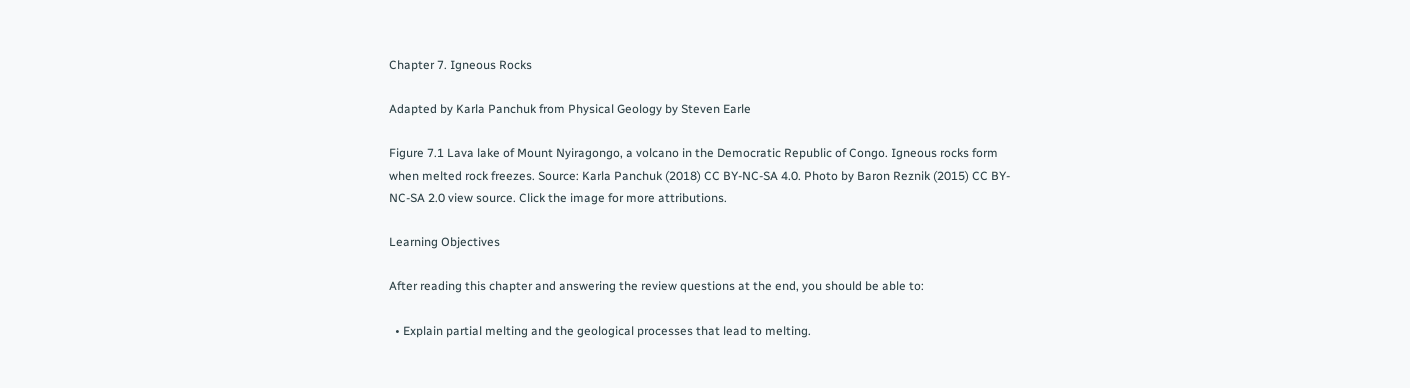Chapter 7. Igneous Rocks

Adapted by Karla Panchuk from Physical Geology by Steven Earle

Figure 7.1 Lava lake of Mount Nyiragongo, a volcano in the Democratic Republic of Congo. Igneous rocks form when melted rock freezes. Source: Karla Panchuk (2018) CC BY-NC-SA 4.0. Photo by Baron Reznik (2015) CC BY-NC-SA 2.0 view source. Click the image for more attributions.

Learning Objectives

After reading this chapter and answering the review questions at the end, you should be able to:

  • Explain partial melting and the geological processes that lead to melting.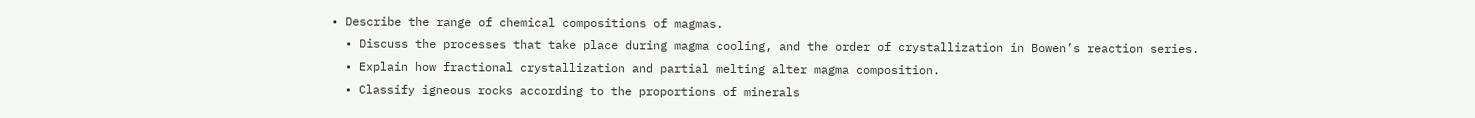• Describe the range of chemical compositions of magmas.
  • Discuss the processes that take place during magma cooling, and the order of crystallization in Bowen’s reaction series.
  • Explain how fractional crystallization and partial melting alter magma composition.
  • Classify igneous rocks according to the proportions of minerals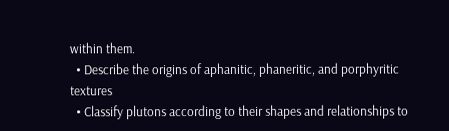within them.
  • Describe the origins of aphanitic, phaneritic, and porphyritic textures
  • Classify plutons according to their shapes and relationships to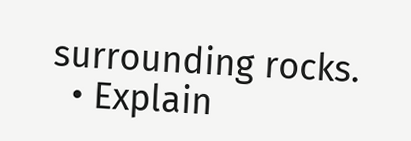surrounding rocks.
  • Explain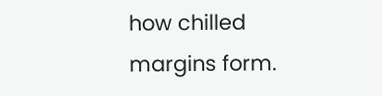how chilled margins form.